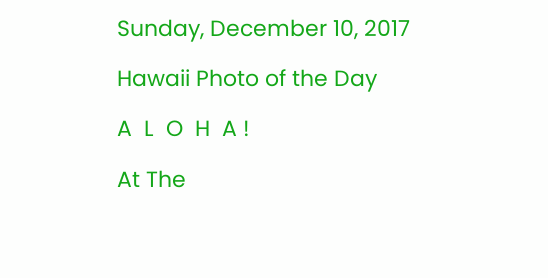Sunday, December 10, 2017

Hawaii Photo of the Day

A  L  O  H  A !

At The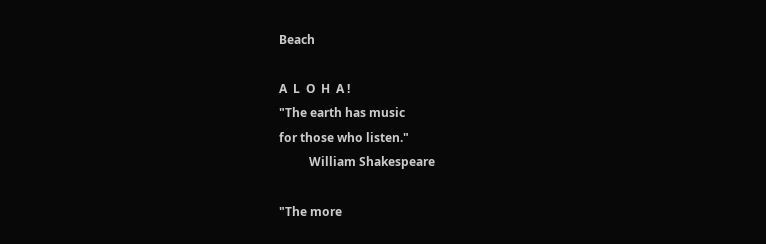Beach

A  L  O  H  A !
"The earth has music
for those who listen."
          William Shakespeare

"The more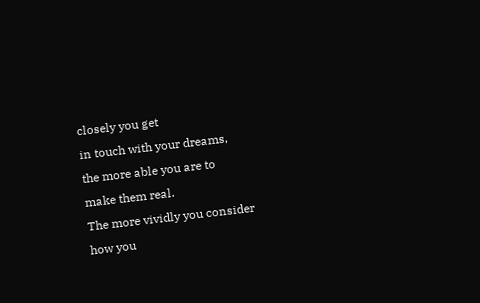closely you get
in touch with your dreams,
the more able you are to
make them real.
The more vividly you consider
how you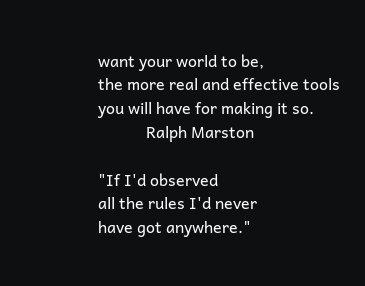want your world to be,
the more real and effective tools
you will have for making it so.
            Ralph Marston

"If I'd observed
all the rules I'd never
have got anywhere."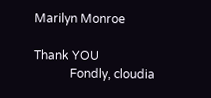Marilyn Monroe

Thank YOU
            Fondly, cloudia